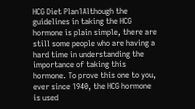HCG Diet Plan1Although the guidelines in taking the HCG hormone is plain simple, there are still some people who are having a hard time in understanding the importance of taking this hormone. To prove this one to you, ever since 1940, the HCG hormone is used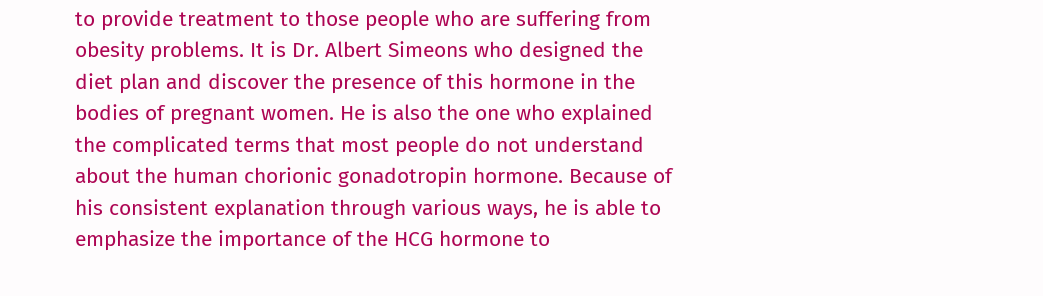to provide treatment to those people who are suffering from obesity problems. It is Dr. Albert Simeons who designed the diet plan and discover the presence of this hormone in the bodies of pregnant women. He is also the one who explained the complicated terms that most people do not understand about the human chorionic gonadotropin hormone. Because of his consistent explanation through various ways, he is able to emphasize the importance of the HCG hormone to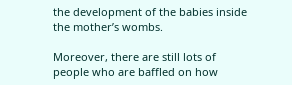the development of the babies inside the mother’s wombs.

Moreover, there are still lots of people who are baffled on how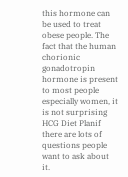this hormone can be used to treat obese people. The fact that the human chorionic gonadotropin hormone is present to most people especially women, it is not surprising HCG Diet Planif there are lots of questions people want to ask about it.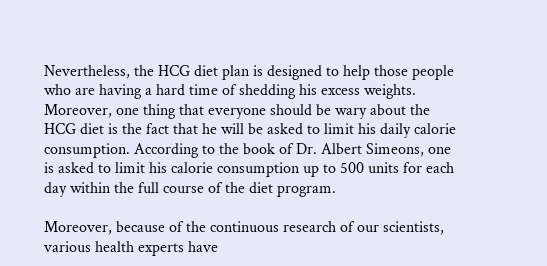Nevertheless, the HCG diet plan is designed to help those people who are having a hard time of shedding his excess weights. Moreover, one thing that everyone should be wary about the HCG diet is the fact that he will be asked to limit his daily calorie consumption. According to the book of Dr. Albert Simeons, one is asked to limit his calorie consumption up to 500 units for each day within the full course of the diet program.

Moreover, because of the continuous research of our scientists, various health experts have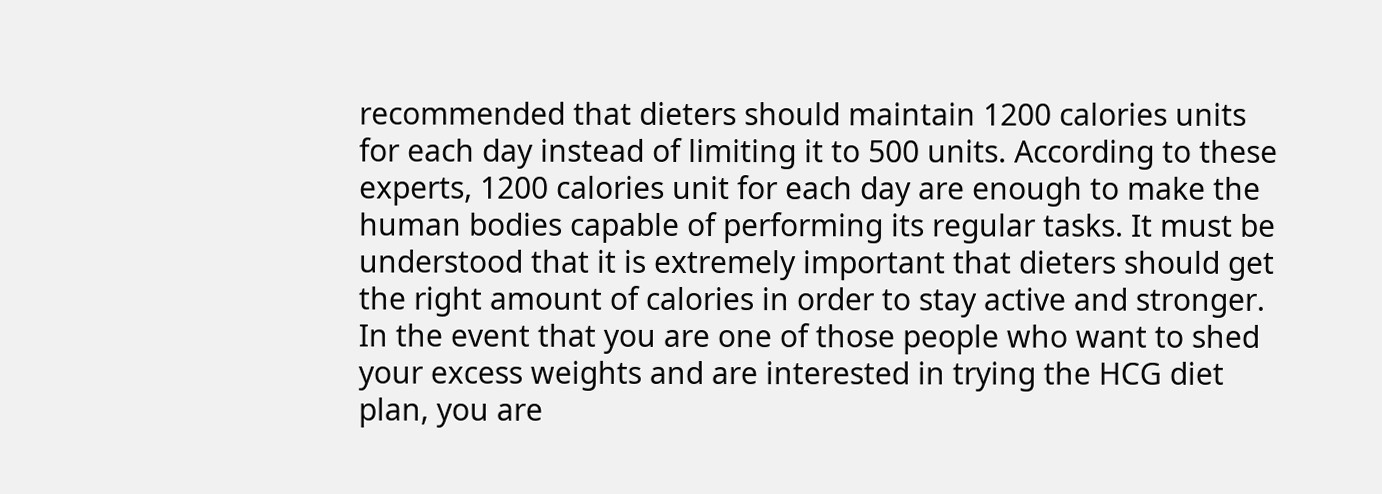recommended that dieters should maintain 1200 calories units for each day instead of limiting it to 500 units. According to these experts, 1200 calories unit for each day are enough to make the human bodies capable of performing its regular tasks. It must be understood that it is extremely important that dieters should get the right amount of calories in order to stay active and stronger. In the event that you are one of those people who want to shed your excess weights and are interested in trying the HCG diet plan, you are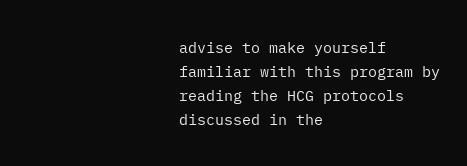advise to make yourself familiar with this program by reading the HCG protocols discussed in the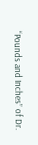“Pounds and Inches” of Dr.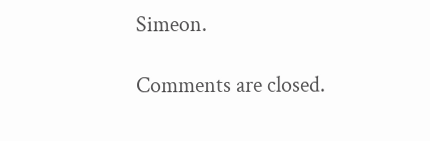Simeon.

Comments are closed.